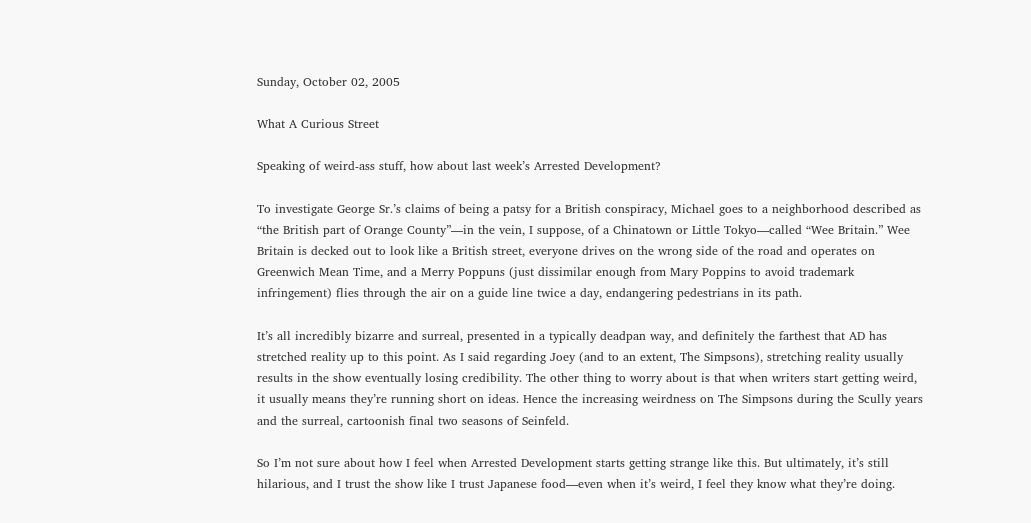Sunday, October 02, 2005

What A Curious Street

Speaking of weird-ass stuff, how about last week’s Arrested Development?

To investigate George Sr.’s claims of being a patsy for a British conspiracy, Michael goes to a neighborhood described as “the British part of Orange County”—in the vein, I suppose, of a Chinatown or Little Tokyo—called “Wee Britain.” Wee Britain is decked out to look like a British street, everyone drives on the wrong side of the road and operates on Greenwich Mean Time, and a Merry Poppuns (just dissimilar enough from Mary Poppins to avoid trademark infringement) flies through the air on a guide line twice a day, endangering pedestrians in its path.

It’s all incredibly bizarre and surreal, presented in a typically deadpan way, and definitely the farthest that AD has stretched reality up to this point. As I said regarding Joey (and to an extent, The Simpsons), stretching reality usually results in the show eventually losing credibility. The other thing to worry about is that when writers start getting weird, it usually means they’re running short on ideas. Hence the increasing weirdness on The Simpsons during the Scully years and the surreal, cartoonish final two seasons of Seinfeld.

So I’m not sure about how I feel when Arrested Development starts getting strange like this. But ultimately, it’s still hilarious, and I trust the show like I trust Japanese food—even when it’s weird, I feel they know what they’re doing.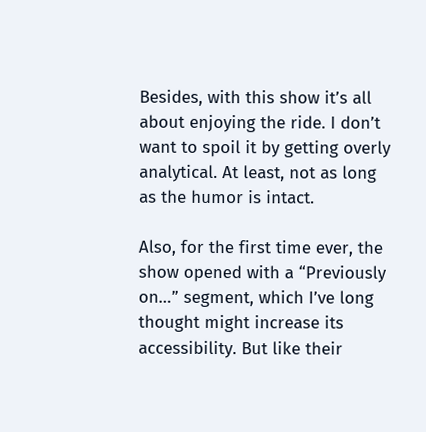Besides, with this show it’s all about enjoying the ride. I don’t want to spoil it by getting overly analytical. At least, not as long as the humor is intact.

Also, for the first time ever, the show opened with a “Previously on…” segment, which I’ve long thought might increase its accessibility. But like their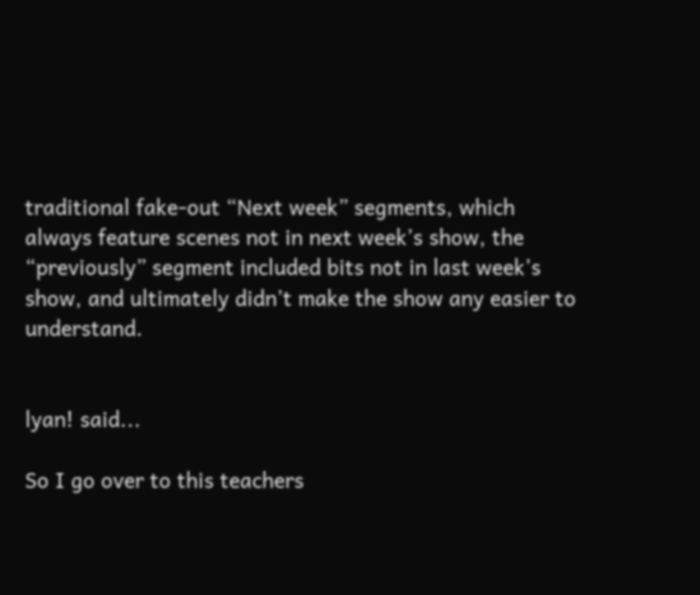traditional fake-out “Next week” segments, which always feature scenes not in next week’s show, the “previously” segment included bits not in last week’s show, and ultimately didn’t make the show any easier to understand.


lyan! said...

So I go over to this teachers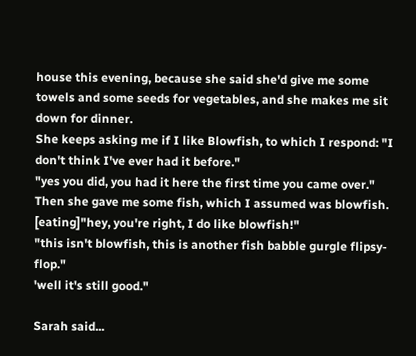house this evening, because she said she'd give me some towels and some seeds for vegetables, and she makes me sit down for dinner.
She keeps asking me if I like Blowfish, to which I respond: "I don't think I've ever had it before."
"yes you did, you had it here the first time you came over."
Then she gave me some fish, which I assumed was blowfish.
[eating]"hey, you're right, I do like blowfish!"
"this isn't blowfish, this is another fish babble gurgle flipsy-flop."
'well it's still good."

Sarah said...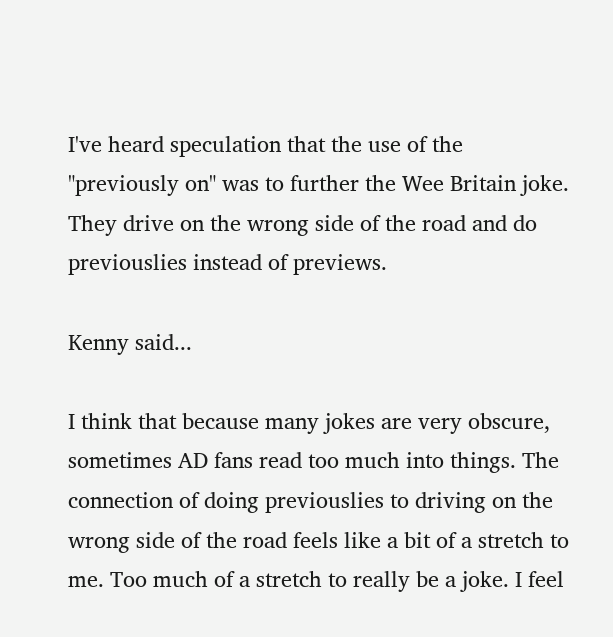I've heard speculation that the use of the "previously on" was to further the Wee Britain joke. They drive on the wrong side of the road and do previouslies instead of previews.

Kenny said...

I think that because many jokes are very obscure, sometimes AD fans read too much into things. The connection of doing previouslies to driving on the wrong side of the road feels like a bit of a stretch to me. Too much of a stretch to really be a joke. I feel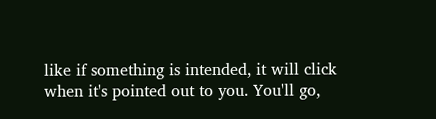like if something is intended, it will click when it's pointed out to you. You'll go,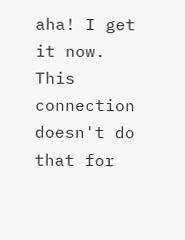aha! I get it now. This connection doesn't do that for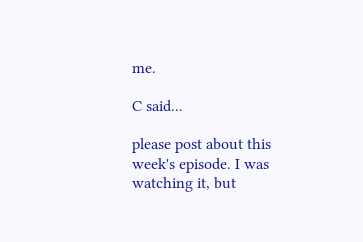me.

C said...

please post about this week's episode. I was watching it, but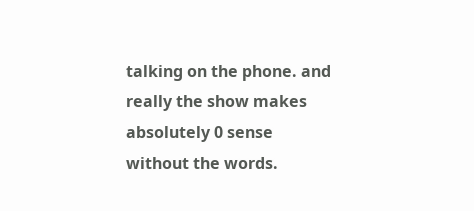talking on the phone. and really the show makes absolutely 0 sense without the words.